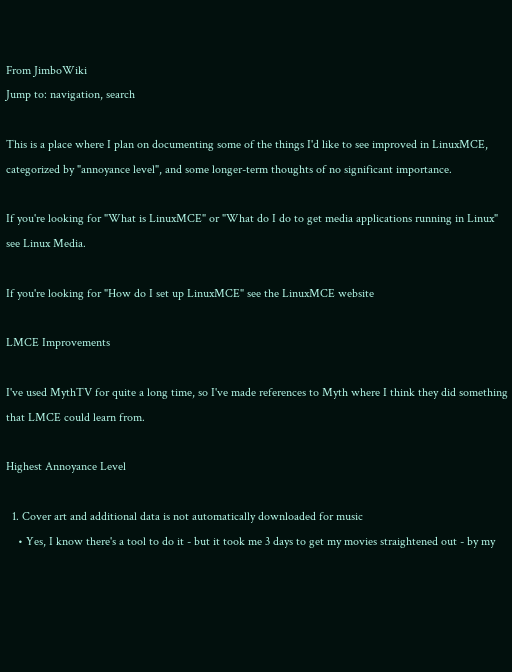From JimboWiki
Jump to: navigation, search

This is a place where I plan on documenting some of the things I'd like to see improved in LinuxMCE, categorized by "annoyance level", and some longer-term thoughts of no significant importance.

If you're looking for "What is LinuxMCE" or "What do I do to get media applications running in Linux" see Linux Media.

If you're looking for "How do I set up LinuxMCE" see the LinuxMCE website

LMCE Improvements

I've used MythTV for quite a long time, so I've made references to Myth where I think they did something that LMCE could learn from.

Highest Annoyance Level

  1. Cover art and additional data is not automatically downloaded for music
    • Yes, I know there's a tool to do it - but it took me 3 days to get my movies straightened out - by my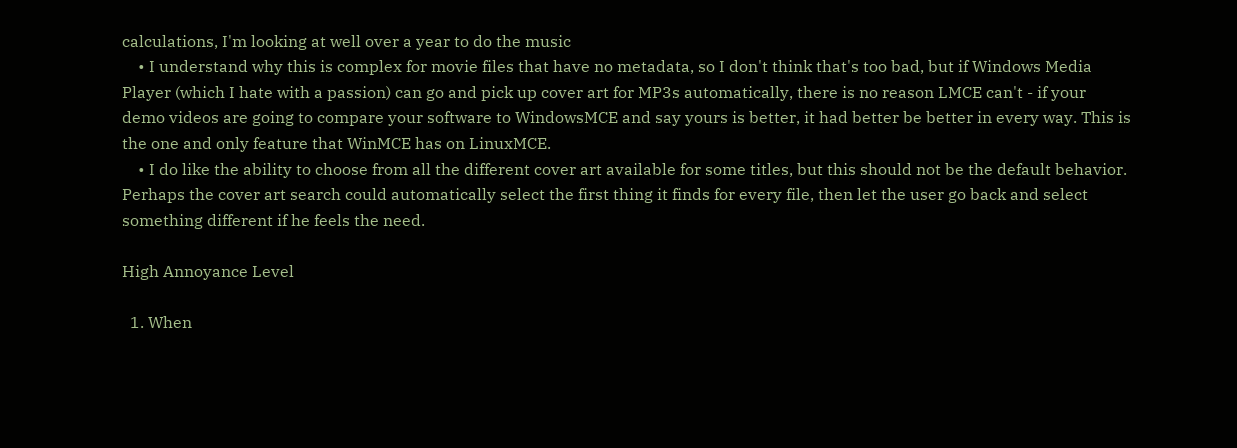calculations, I'm looking at well over a year to do the music
    • I understand why this is complex for movie files that have no metadata, so I don't think that's too bad, but if Windows Media Player (which I hate with a passion) can go and pick up cover art for MP3s automatically, there is no reason LMCE can't - if your demo videos are going to compare your software to WindowsMCE and say yours is better, it had better be better in every way. This is the one and only feature that WinMCE has on LinuxMCE.
    • I do like the ability to choose from all the different cover art available for some titles, but this should not be the default behavior. Perhaps the cover art search could automatically select the first thing it finds for every file, then let the user go back and select something different if he feels the need.

High Annoyance Level

  1. When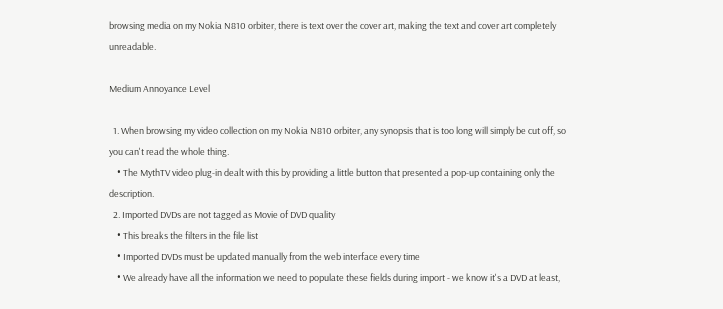browsing media on my Nokia N810 orbiter, there is text over the cover art, making the text and cover art completely unreadable.

Medium Annoyance Level

  1. When browsing my video collection on my Nokia N810 orbiter, any synopsis that is too long will simply be cut off, so you can't read the whole thing.
    • The MythTV video plug-in dealt with this by providing a little button that presented a pop-up containing only the description.
  2. Imported DVDs are not tagged as Movie of DVD quality
    • This breaks the filters in the file list
    • Imported DVDs must be updated manually from the web interface every time
    • We already have all the information we need to populate these fields during import - we know it's a DVD at least,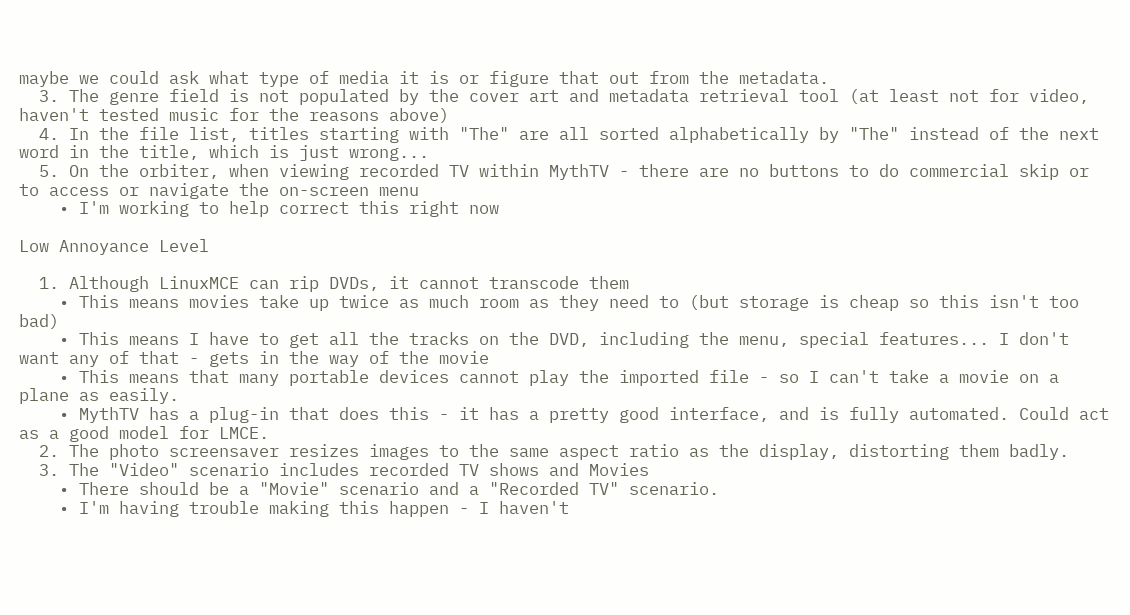maybe we could ask what type of media it is or figure that out from the metadata.
  3. The genre field is not populated by the cover art and metadata retrieval tool (at least not for video, haven't tested music for the reasons above)
  4. In the file list, titles starting with "The" are all sorted alphabetically by "The" instead of the next word in the title, which is just wrong...
  5. On the orbiter, when viewing recorded TV within MythTV - there are no buttons to do commercial skip or to access or navigate the on-screen menu
    • I'm working to help correct this right now

Low Annoyance Level

  1. Although LinuxMCE can rip DVDs, it cannot transcode them
    • This means movies take up twice as much room as they need to (but storage is cheap so this isn't too bad)
    • This means I have to get all the tracks on the DVD, including the menu, special features... I don't want any of that - gets in the way of the movie
    • This means that many portable devices cannot play the imported file - so I can't take a movie on a plane as easily.
    • MythTV has a plug-in that does this - it has a pretty good interface, and is fully automated. Could act as a good model for LMCE.
  2. The photo screensaver resizes images to the same aspect ratio as the display, distorting them badly.
  3. The "Video" scenario includes recorded TV shows and Movies
    • There should be a "Movie" scenario and a "Recorded TV" scenario.
    • I'm having trouble making this happen - I haven't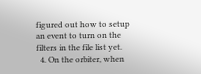figured out how to setup an event to turn on the filters in the file list yet.
  4. On the orbiter, when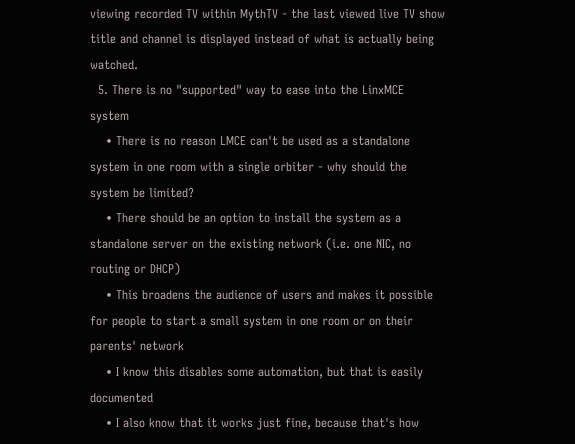viewing recorded TV within MythTV - the last viewed live TV show title and channel is displayed instead of what is actually being watched.
  5. There is no "supported" way to ease into the LinxMCE system
    • There is no reason LMCE can't be used as a standalone system in one room with a single orbiter - why should the system be limited?
    • There should be an option to install the system as a standalone server on the existing network (i.e. one NIC, no routing or DHCP)
    • This broadens the audience of users and makes it possible for people to start a small system in one room or on their parents' network
    • I know this disables some automation, but that is easily documented
    • I also know that it works just fine, because that's how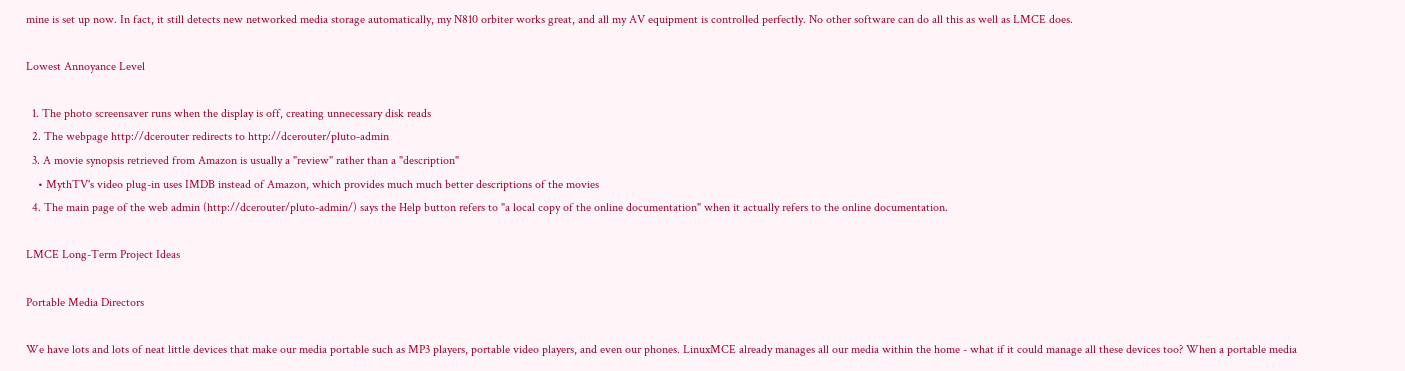mine is set up now. In fact, it still detects new networked media storage automatically, my N810 orbiter works great, and all my AV equipment is controlled perfectly. No other software can do all this as well as LMCE does.

Lowest Annoyance Level

  1. The photo screensaver runs when the display is off, creating unnecessary disk reads
  2. The webpage http://dcerouter redirects to http://dcerouter/pluto-admin
  3. A movie synopsis retrieved from Amazon is usually a "review" rather than a "description"
    • MythTV's video plug-in uses IMDB instead of Amazon, which provides much much better descriptions of the movies
  4. The main page of the web admin (http://dcerouter/pluto-admin/) says the Help button refers to "a local copy of the online documentation" when it actually refers to the online documentation.

LMCE Long-Term Project Ideas

Portable Media Directors

We have lots and lots of neat little devices that make our media portable such as MP3 players, portable video players, and even our phones. LinuxMCE already manages all our media within the home - what if it could manage all these devices too? When a portable media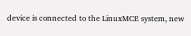device is connected to the LinuxMCE system, new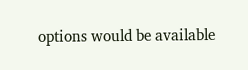options would be available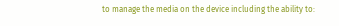to manage the media on the device including the ability to: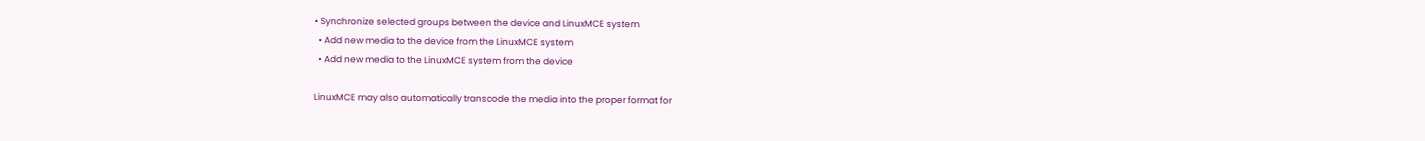• Synchronize selected groups between the device and LinuxMCE system
  • Add new media to the device from the LinuxMCE system
  • Add new media to the LinuxMCE system from the device

LinuxMCE may also automatically transcode the media into the proper format for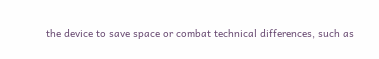the device to save space or combat technical differences, such as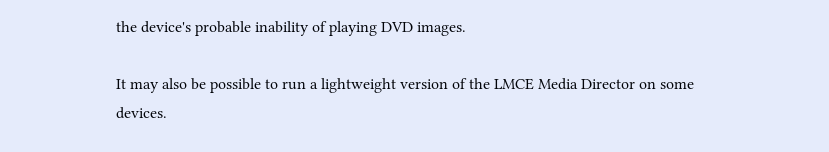the device's probable inability of playing DVD images.

It may also be possible to run a lightweight version of the LMCE Media Director on some devices.